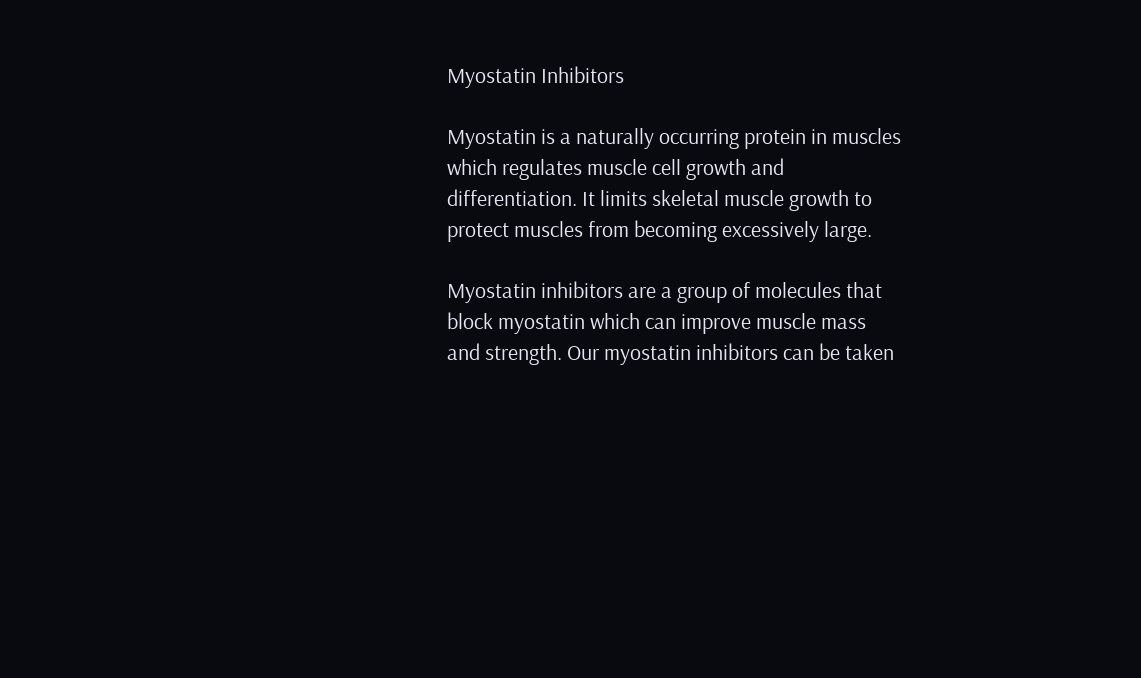Myostatin Inhibitors

Myostatin is a naturally occurring protein in muscles which regulates muscle cell growth and differentiation. It limits skeletal muscle growth to protect muscles from becoming excessively large.

Myostatin inhibitors are a group of molecules that block myostatin which can improve muscle mass and strength. Our myostatin inhibitors can be taken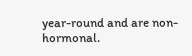year-round and are non-hormonal.